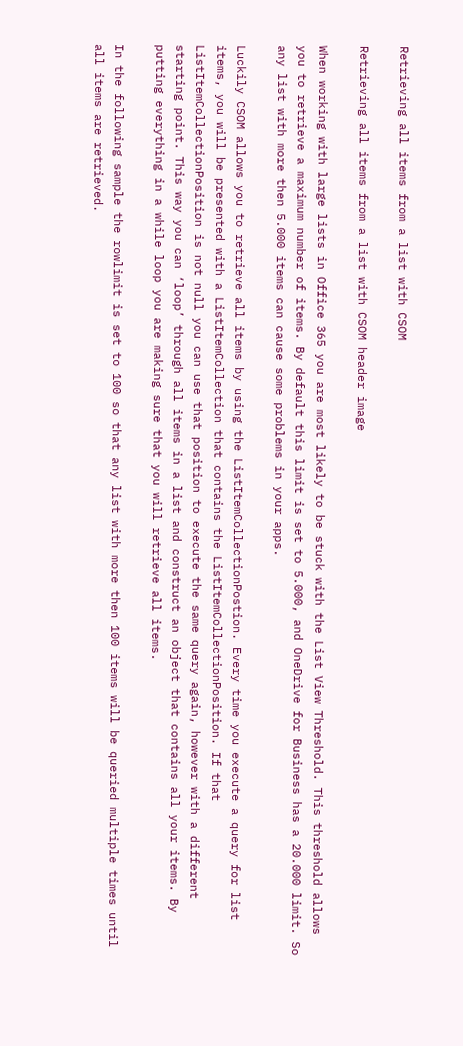Retrieving all items from a list with CSOM

Retrieving all items from a list with CSOM header image

When working with large lists in Office 365 you are most likely to be stuck with the List View Threshold. This threshold allows you to retrieve a maximum number of items. By default this limit is set to 5.000, and OneDrive for Business has a 20.000 limit. So any list with more then 5.000 items can cause some problems in your apps.

Luckily CSOM allows you to retrieve all items by using the ListItemCollectionPostion. Every time you execute a query for list items, you will be presented with a ListItemCollection that contains the ListItemCollectionPosition. If that ListItemCollectionPosition is not null you can use that position to execute the same query again, however with a different starting point. This way you can ‘loop’ through all items in a list and construct an object that contains all your items. By putting everything in a while loop you are making sure that you will retrieve all items.

In the following sample the rowlimit is set to 100 so that any list with more then 100 items will be queried multiple times until all items are retrieved.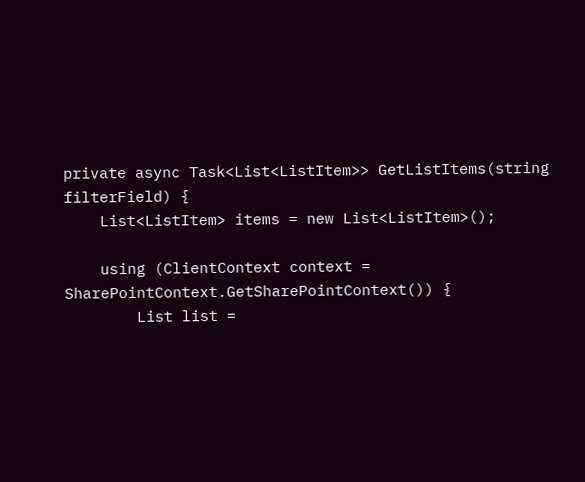private async Task<List<ListItem>> GetListItems(string filterField) {
    List<ListItem> items = new List<ListItem>();

    using (ClientContext context = SharePointContext.GetSharePointContext()) {
        List list =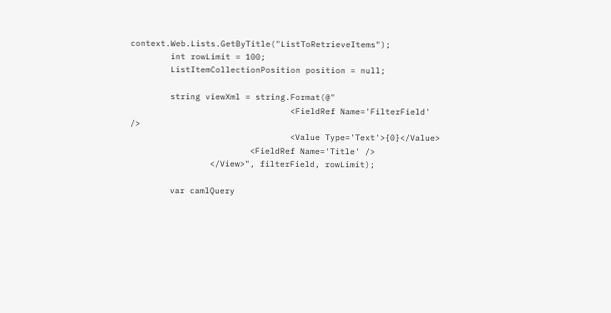context.Web.Lists.GetByTitle("ListToRetrieveItems");
        int rowLimit = 100;
        ListItemCollectionPosition position = null;

        string viewXml = string.Format(@"
                                <FieldRef Name='FilterField' />
                                <Value Type='Text'>{0}</Value>
                        <FieldRef Name='Title' />
                </View>", filterField, rowLimit);

        var camlQuery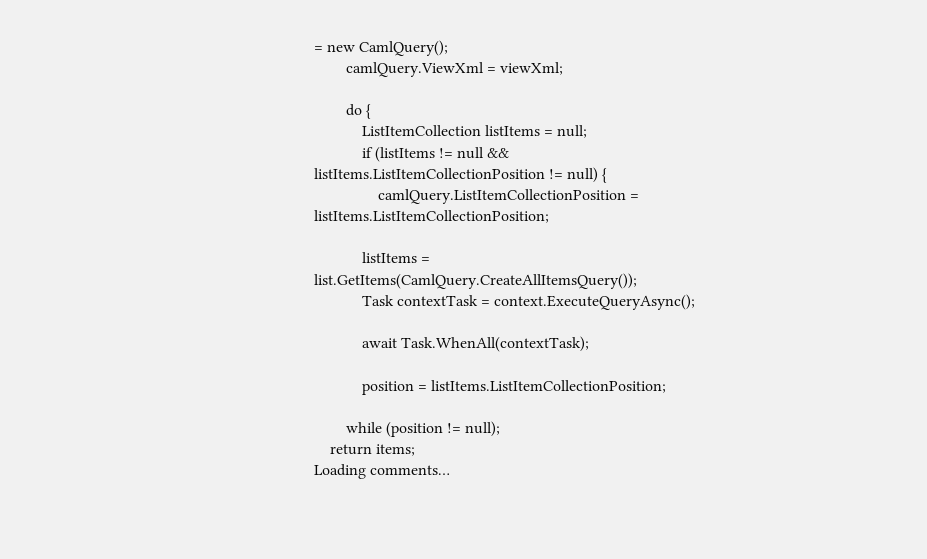= new CamlQuery();
        camlQuery.ViewXml = viewXml;

        do {
            ListItemCollection listItems = null;
            if (listItems != null && listItems.ListItemCollectionPosition != null) {
                camlQuery.ListItemCollectionPosition = listItems.ListItemCollectionPosition;

            listItems = list.GetItems(CamlQuery.CreateAllItemsQuery());
            Task contextTask = context.ExecuteQueryAsync();

            await Task.WhenAll(contextTask);

            position = listItems.ListItemCollectionPosition;

        while (position != null);
    return items;
Loading comments…